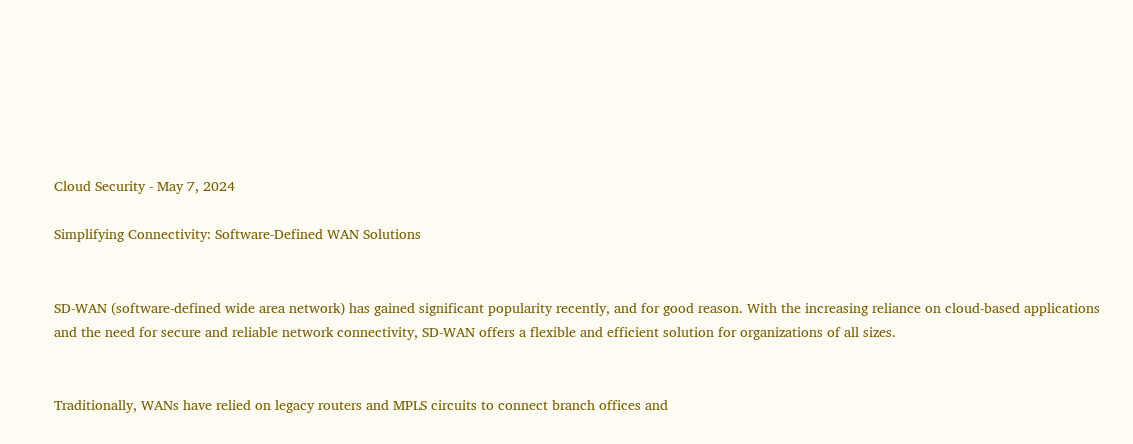Cloud Security - May 7, 2024

Simplifying Connectivity: Software-Defined WAN Solutions


SD-WAN (software-defined wide area network) has gained significant popularity recently, and for good reason. With the increasing reliance on cloud-based applications and the need for secure and reliable network connectivity, SD-WAN offers a flexible and efficient solution for organizations of all sizes.


Traditionally, WANs have relied on legacy routers and MPLS circuits to connect branch offices and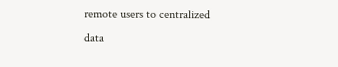remote users to centralized data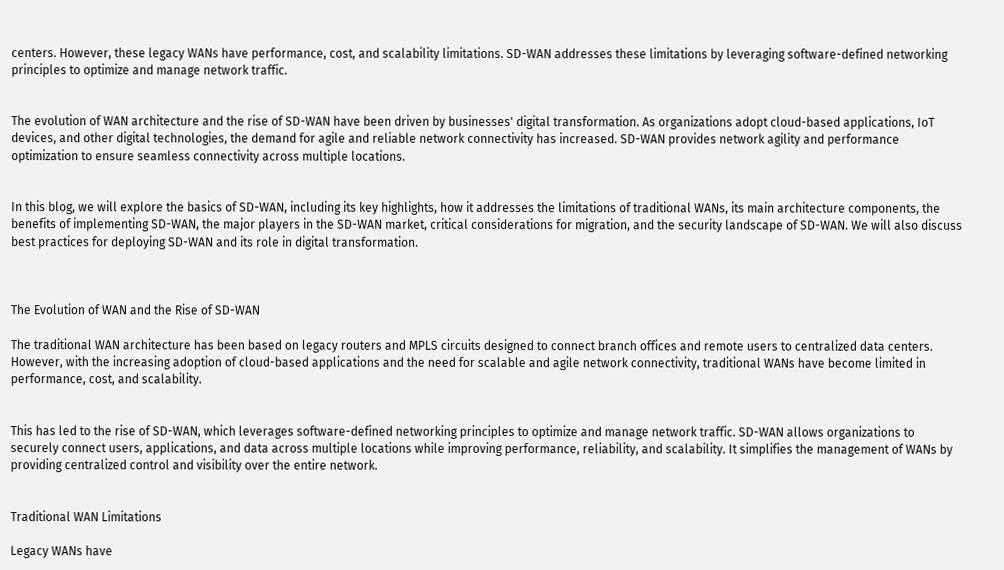centers. However, these legacy WANs have performance, cost, and scalability limitations. SD-WAN addresses these limitations by leveraging software-defined networking principles to optimize and manage network traffic.


The evolution of WAN architecture and the rise of SD-WAN have been driven by businesses' digital transformation. As organizations adopt cloud-based applications, IoT devices, and other digital technologies, the demand for agile and reliable network connectivity has increased. SD-WAN provides network agility and performance optimization to ensure seamless connectivity across multiple locations.


In this blog, we will explore the basics of SD-WAN, including its key highlights, how it addresses the limitations of traditional WANs, its main architecture components, the benefits of implementing SD-WAN, the major players in the SD-WAN market, critical considerations for migration, and the security landscape of SD-WAN. We will also discuss best practices for deploying SD-WAN and its role in digital transformation.



The Evolution of WAN and the Rise of SD-WAN

The traditional WAN architecture has been based on legacy routers and MPLS circuits designed to connect branch offices and remote users to centralized data centers. However, with the increasing adoption of cloud-based applications and the need for scalable and agile network connectivity, traditional WANs have become limited in performance, cost, and scalability.


This has led to the rise of SD-WAN, which leverages software-defined networking principles to optimize and manage network traffic. SD-WAN allows organizations to securely connect users, applications, and data across multiple locations while improving performance, reliability, and scalability. It simplifies the management of WANs by providing centralized control and visibility over the entire network.


Traditional WAN Limitations

Legacy WANs have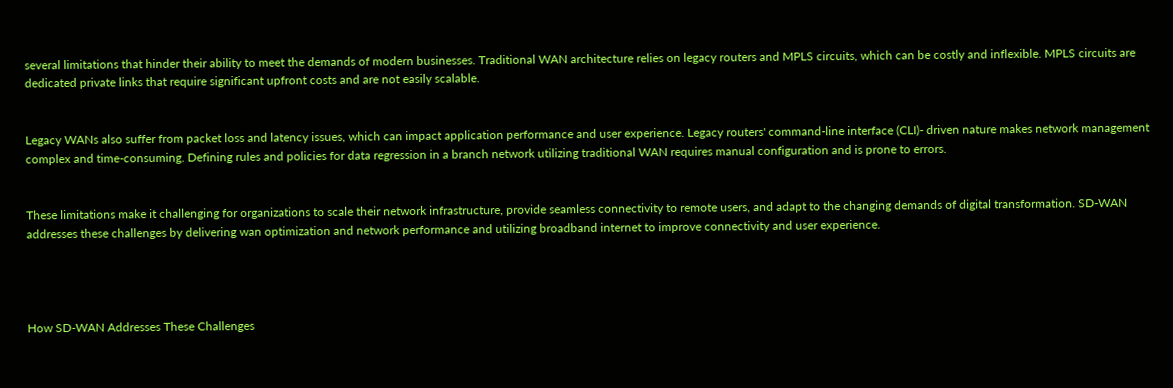several limitations that hinder their ability to meet the demands of modern businesses. Traditional WAN architecture relies on legacy routers and MPLS circuits, which can be costly and inflexible. MPLS circuits are dedicated private links that require significant upfront costs and are not easily scalable.


Legacy WANs also suffer from packet loss and latency issues, which can impact application performance and user experience. Legacy routers' command-line interface (CLI)- driven nature makes network management complex and time-consuming. Defining rules and policies for data regression in a branch network utilizing traditional WAN requires manual configuration and is prone to errors.


These limitations make it challenging for organizations to scale their network infrastructure, provide seamless connectivity to remote users, and adapt to the changing demands of digital transformation. SD-WAN addresses these challenges by delivering wan optimization and network performance and utilizing broadband internet to improve connectivity and user experience.




How SD-WAN Addresses These Challenges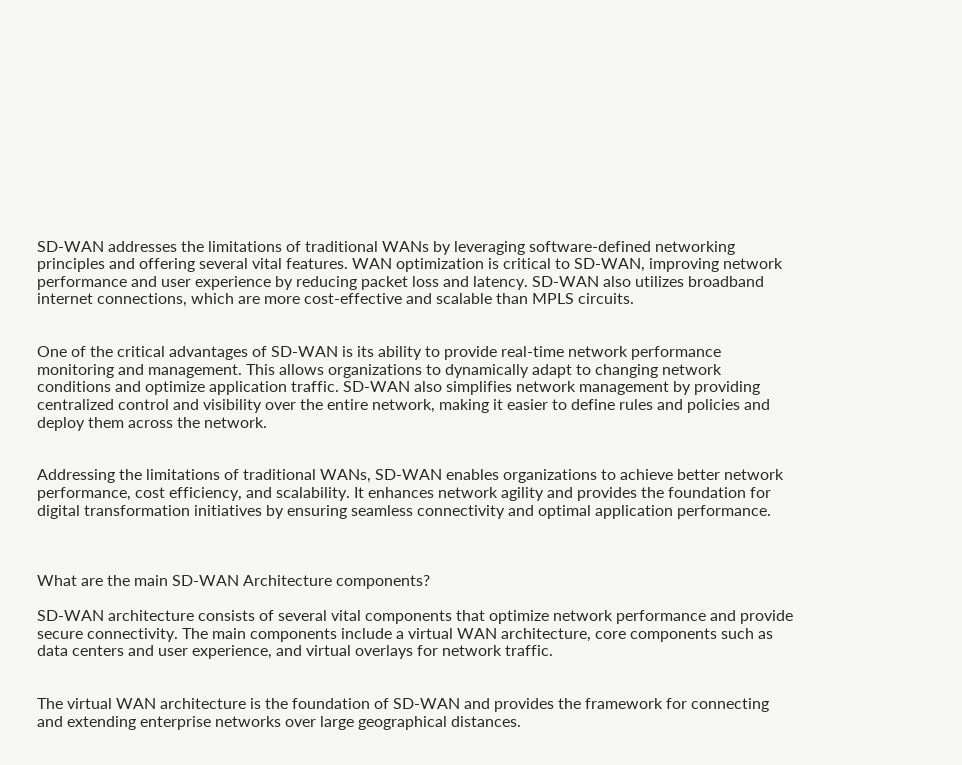SD-WAN addresses the limitations of traditional WANs by leveraging software-defined networking principles and offering several vital features. WAN optimization is critical to SD-WAN, improving network performance and user experience by reducing packet loss and latency. SD-WAN also utilizes broadband internet connections, which are more cost-effective and scalable than MPLS circuits.


One of the critical advantages of SD-WAN is its ability to provide real-time network performance monitoring and management. This allows organizations to dynamically adapt to changing network conditions and optimize application traffic. SD-WAN also simplifies network management by providing centralized control and visibility over the entire network, making it easier to define rules and policies and deploy them across the network.


Addressing the limitations of traditional WANs, SD-WAN enables organizations to achieve better network performance, cost efficiency, and scalability. It enhances network agility and provides the foundation for digital transformation initiatives by ensuring seamless connectivity and optimal application performance.



What are the main SD-WAN Architecture components?

SD-WAN architecture consists of several vital components that optimize network performance and provide secure connectivity. The main components include a virtual WAN architecture, core components such as data centers and user experience, and virtual overlays for network traffic.


The virtual WAN architecture is the foundation of SD-WAN and provides the framework for connecting and extending enterprise networks over large geographical distances.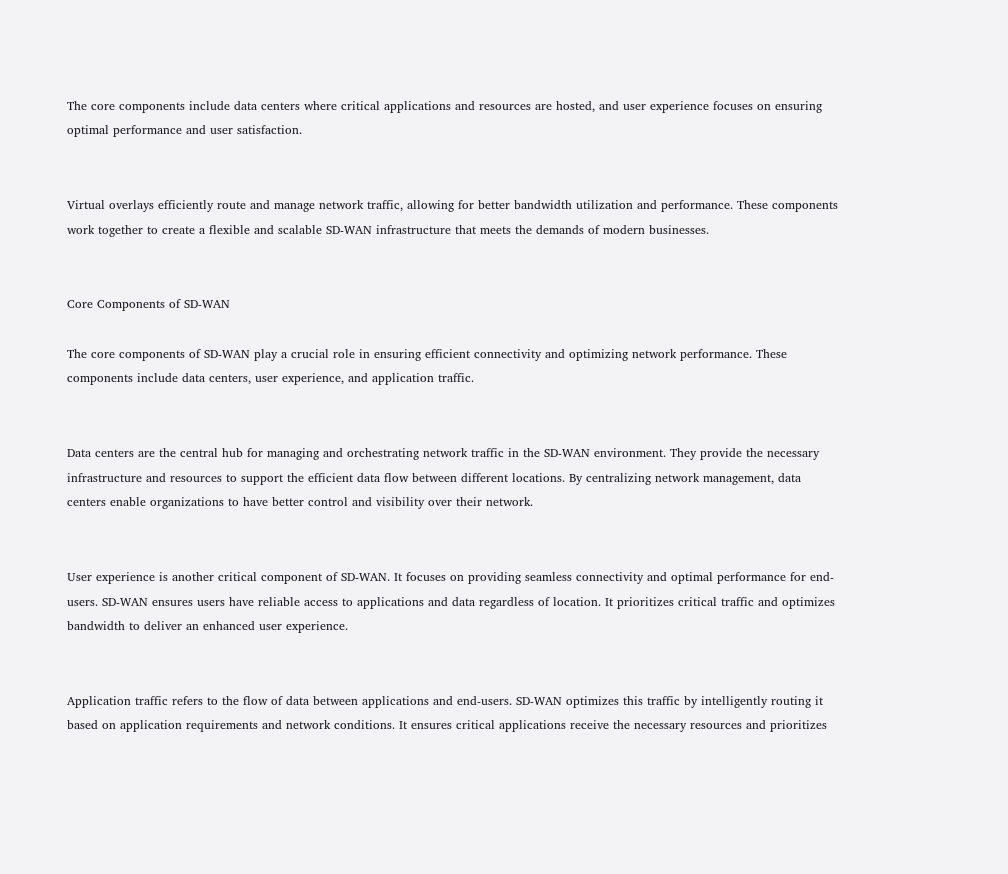The core components include data centers where critical applications and resources are hosted, and user experience focuses on ensuring optimal performance and user satisfaction.


Virtual overlays efficiently route and manage network traffic, allowing for better bandwidth utilization and performance. These components work together to create a flexible and scalable SD-WAN infrastructure that meets the demands of modern businesses.


Core Components of SD-WAN

The core components of SD-WAN play a crucial role in ensuring efficient connectivity and optimizing network performance. These components include data centers, user experience, and application traffic.


Data centers are the central hub for managing and orchestrating network traffic in the SD-WAN environment. They provide the necessary infrastructure and resources to support the efficient data flow between different locations. By centralizing network management, data centers enable organizations to have better control and visibility over their network.


User experience is another critical component of SD-WAN. It focuses on providing seamless connectivity and optimal performance for end-users. SD-WAN ensures users have reliable access to applications and data regardless of location. It prioritizes critical traffic and optimizes bandwidth to deliver an enhanced user experience.


Application traffic refers to the flow of data between applications and end-users. SD-WAN optimizes this traffic by intelligently routing it based on application requirements and network conditions. It ensures critical applications receive the necessary resources and prioritizes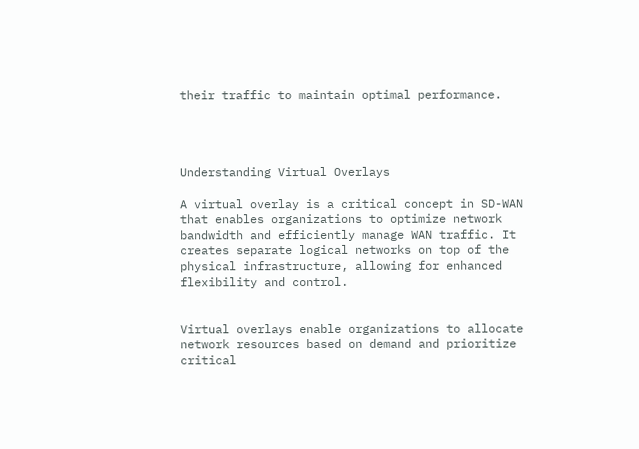their traffic to maintain optimal performance.




Understanding Virtual Overlays

A virtual overlay is a critical concept in SD-WAN that enables organizations to optimize network bandwidth and efficiently manage WAN traffic. It creates separate logical networks on top of the physical infrastructure, allowing for enhanced flexibility and control.


Virtual overlays enable organizations to allocate network resources based on demand and prioritize critical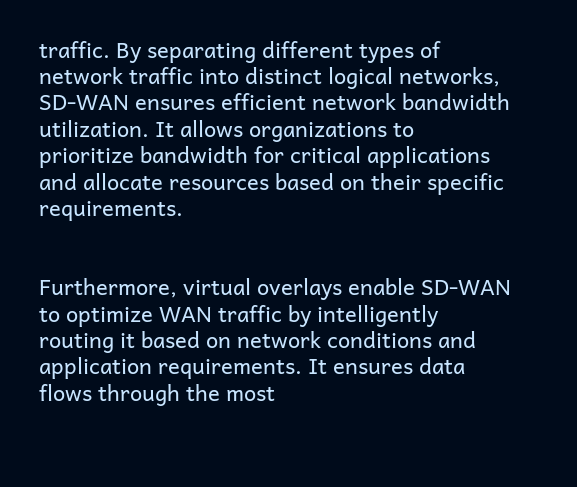traffic. By separating different types of network traffic into distinct logical networks, SD-WAN ensures efficient network bandwidth utilization. It allows organizations to prioritize bandwidth for critical applications and allocate resources based on their specific requirements.


Furthermore, virtual overlays enable SD-WAN to optimize WAN traffic by intelligently routing it based on network conditions and application requirements. It ensures data flows through the most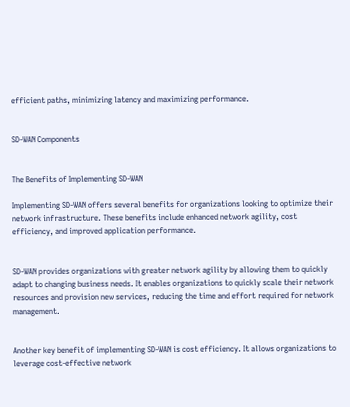efficient paths, minimizing latency and maximizing performance.


SD-WAN Components


The Benefits of Implementing SD-WAN

Implementing SD-WAN offers several benefits for organizations looking to optimize their network infrastructure. These benefits include enhanced network agility, cost efficiency, and improved application performance.


SD-WAN provides organizations with greater network agility by allowing them to quickly adapt to changing business needs. It enables organizations to quickly scale their network resources and provision new services, reducing the time and effort required for network management.


Another key benefit of implementing SD-WAN is cost efficiency. It allows organizations to leverage cost-effective network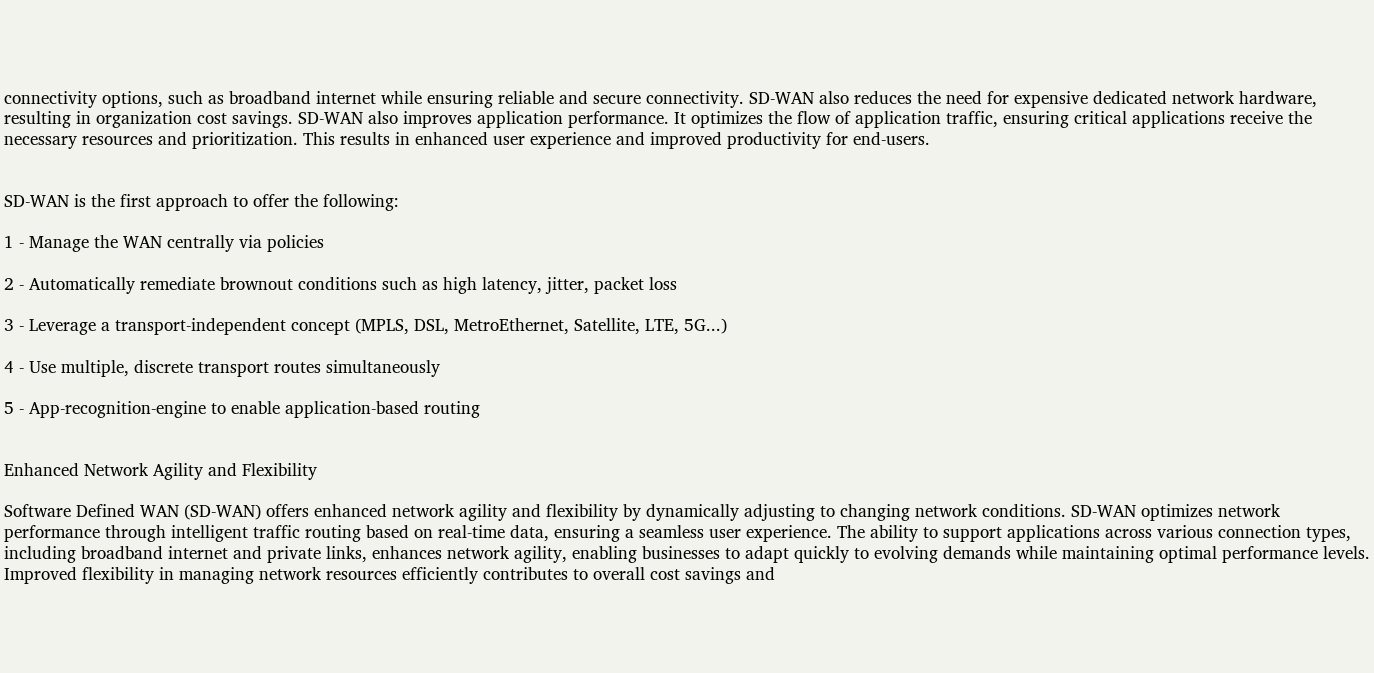connectivity options, such as broadband internet while ensuring reliable and secure connectivity. SD-WAN also reduces the need for expensive dedicated network hardware, resulting in organization cost savings. SD-WAN also improves application performance. It optimizes the flow of application traffic, ensuring critical applications receive the necessary resources and prioritization. This results in enhanced user experience and improved productivity for end-users.


SD-WAN is the first approach to offer the following:

1 - Manage the WAN centrally via policies

2 - Automatically remediate brownout conditions such as high latency, jitter, packet loss

3 - Leverage a transport-independent concept (MPLS, DSL, MetroEthernet, Satellite, LTE, 5G...)

4 - Use multiple, discrete transport routes simultaneously

5 - App-recognition-engine to enable application-based routing


Enhanced Network Agility and Flexibility

Software Defined WAN (SD-WAN) offers enhanced network agility and flexibility by dynamically adjusting to changing network conditions. SD-WAN optimizes network performance through intelligent traffic routing based on real-time data, ensuring a seamless user experience. The ability to support applications across various connection types, including broadband internet and private links, enhances network agility, enabling businesses to adapt quickly to evolving demands while maintaining optimal performance levels. Improved flexibility in managing network resources efficiently contributes to overall cost savings and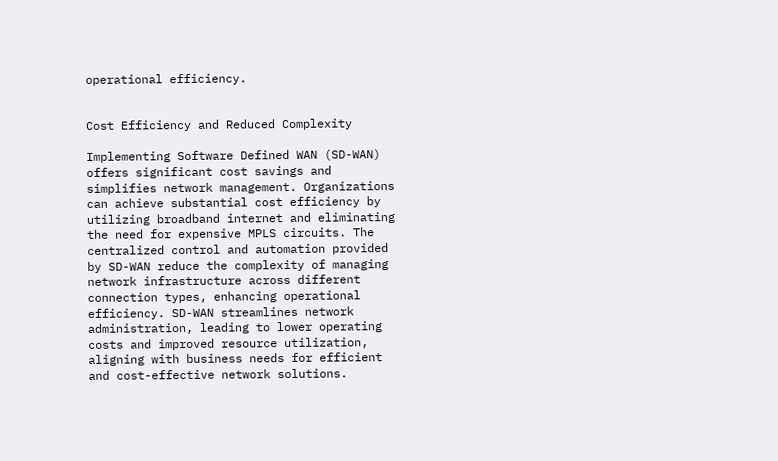operational efficiency.


Cost Efficiency and Reduced Complexity

Implementing Software Defined WAN (SD-WAN) offers significant cost savings and simplifies network management. Organizations can achieve substantial cost efficiency by utilizing broadband internet and eliminating the need for expensive MPLS circuits. The centralized control and automation provided by SD-WAN reduce the complexity of managing network infrastructure across different connection types, enhancing operational efficiency. SD-WAN streamlines network administration, leading to lower operating costs and improved resource utilization, aligning with business needs for efficient and cost-effective network solutions.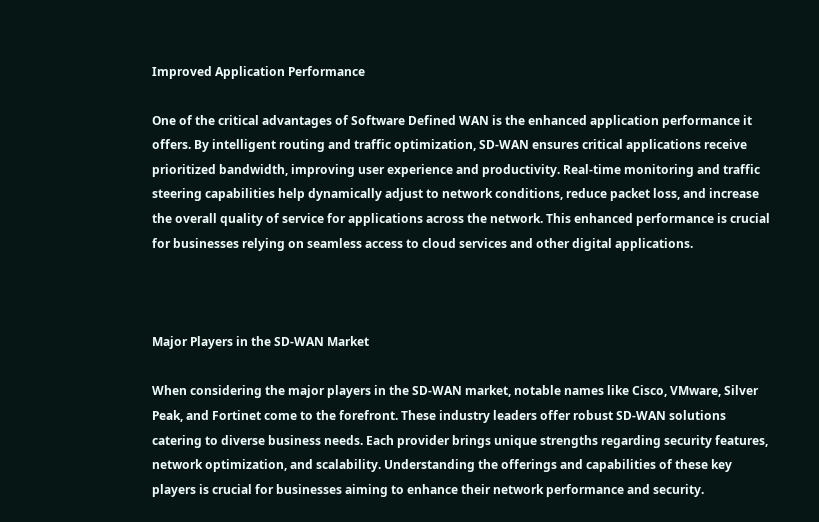Improved Application Performance

One of the critical advantages of Software Defined WAN is the enhanced application performance it offers. By intelligent routing and traffic optimization, SD-WAN ensures critical applications receive prioritized bandwidth, improving user experience and productivity. Real-time monitoring and traffic steering capabilities help dynamically adjust to network conditions, reduce packet loss, and increase the overall quality of service for applications across the network. This enhanced performance is crucial for businesses relying on seamless access to cloud services and other digital applications.



Major Players in the SD-WAN Market

When considering the major players in the SD-WAN market, notable names like Cisco, VMware, Silver Peak, and Fortinet come to the forefront. These industry leaders offer robust SD-WAN solutions catering to diverse business needs. Each provider brings unique strengths regarding security features, network optimization, and scalability. Understanding the offerings and capabilities of these key players is crucial for businesses aiming to enhance their network performance and security.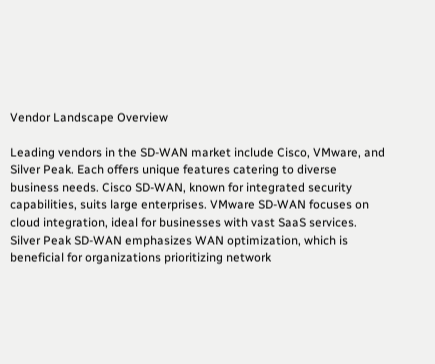Vendor Landscape Overview

Leading vendors in the SD-WAN market include Cisco, VMware, and Silver Peak. Each offers unique features catering to diverse business needs. Cisco SD-WAN, known for integrated security capabilities, suits large enterprises. VMware SD-WAN focuses on cloud integration, ideal for businesses with vast SaaS services. Silver Peak SD-WAN emphasizes WAN optimization, which is beneficial for organizations prioritizing network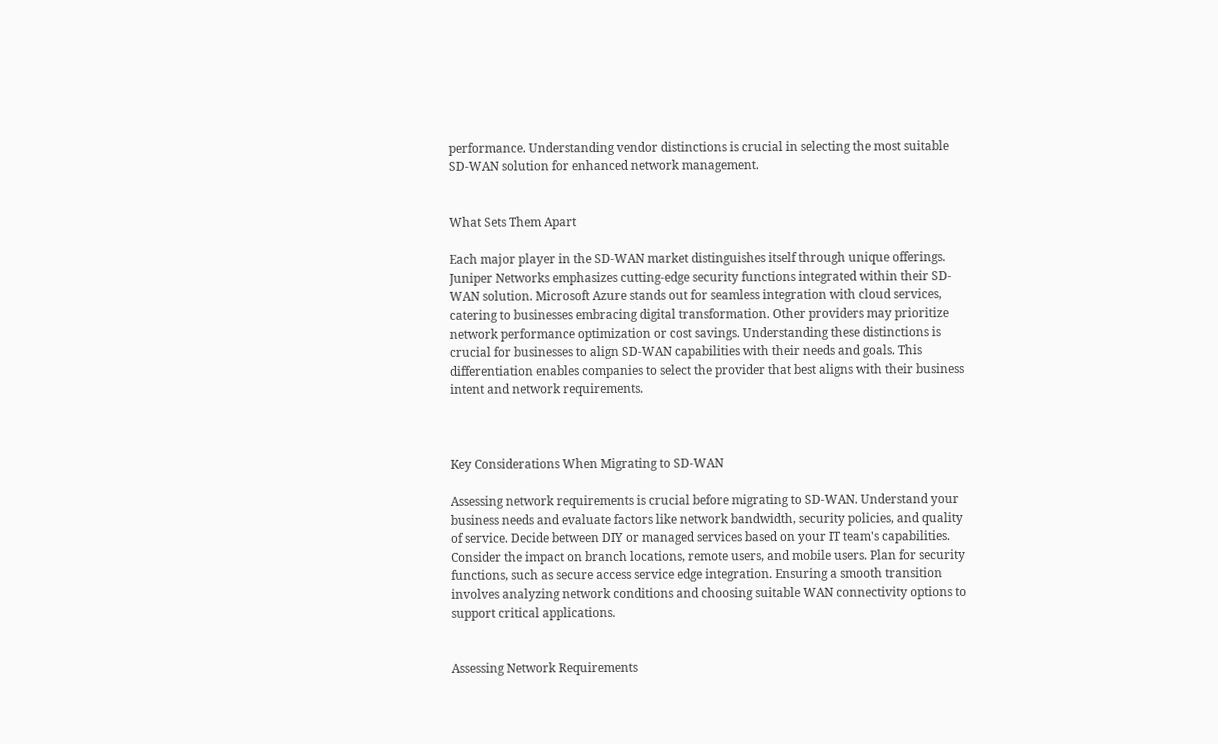performance. Understanding vendor distinctions is crucial in selecting the most suitable SD-WAN solution for enhanced network management.


What Sets Them Apart

Each major player in the SD-WAN market distinguishes itself through unique offerings. Juniper Networks emphasizes cutting-edge security functions integrated within their SD-WAN solution. Microsoft Azure stands out for seamless integration with cloud services, catering to businesses embracing digital transformation. Other providers may prioritize network performance optimization or cost savings. Understanding these distinctions is crucial for businesses to align SD-WAN capabilities with their needs and goals. This differentiation enables companies to select the provider that best aligns with their business intent and network requirements.



Key Considerations When Migrating to SD-WAN

Assessing network requirements is crucial before migrating to SD-WAN. Understand your business needs and evaluate factors like network bandwidth, security policies, and quality of service. Decide between DIY or managed services based on your IT team's capabilities. Consider the impact on branch locations, remote users, and mobile users. Plan for security functions, such as secure access service edge integration. Ensuring a smooth transition involves analyzing network conditions and choosing suitable WAN connectivity options to support critical applications.


Assessing Network Requirements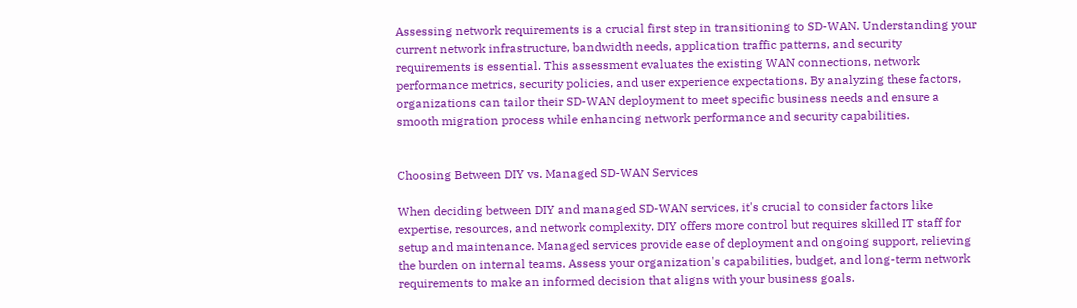Assessing network requirements is a crucial first step in transitioning to SD-WAN. Understanding your current network infrastructure, bandwidth needs, application traffic patterns, and security requirements is essential. This assessment evaluates the existing WAN connections, network performance metrics, security policies, and user experience expectations. By analyzing these factors, organizations can tailor their SD-WAN deployment to meet specific business needs and ensure a smooth migration process while enhancing network performance and security capabilities.


Choosing Between DIY vs. Managed SD-WAN Services

When deciding between DIY and managed SD-WAN services, it's crucial to consider factors like expertise, resources, and network complexity. DIY offers more control but requires skilled IT staff for setup and maintenance. Managed services provide ease of deployment and ongoing support, relieving the burden on internal teams. Assess your organization's capabilities, budget, and long-term network requirements to make an informed decision that aligns with your business goals.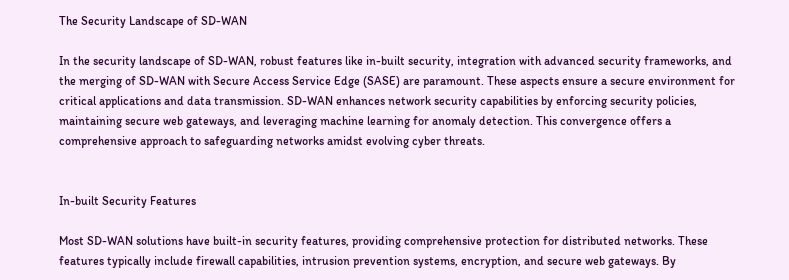The Security Landscape of SD-WAN

In the security landscape of SD-WAN, robust features like in-built security, integration with advanced security frameworks, and the merging of SD-WAN with Secure Access Service Edge (SASE) are paramount. These aspects ensure a secure environment for critical applications and data transmission. SD-WAN enhances network security capabilities by enforcing security policies, maintaining secure web gateways, and leveraging machine learning for anomaly detection. This convergence offers a comprehensive approach to safeguarding networks amidst evolving cyber threats.


In-built Security Features

Most SD-WAN solutions have built-in security features, providing comprehensive protection for distributed networks. These features typically include firewall capabilities, intrusion prevention systems, encryption, and secure web gateways. By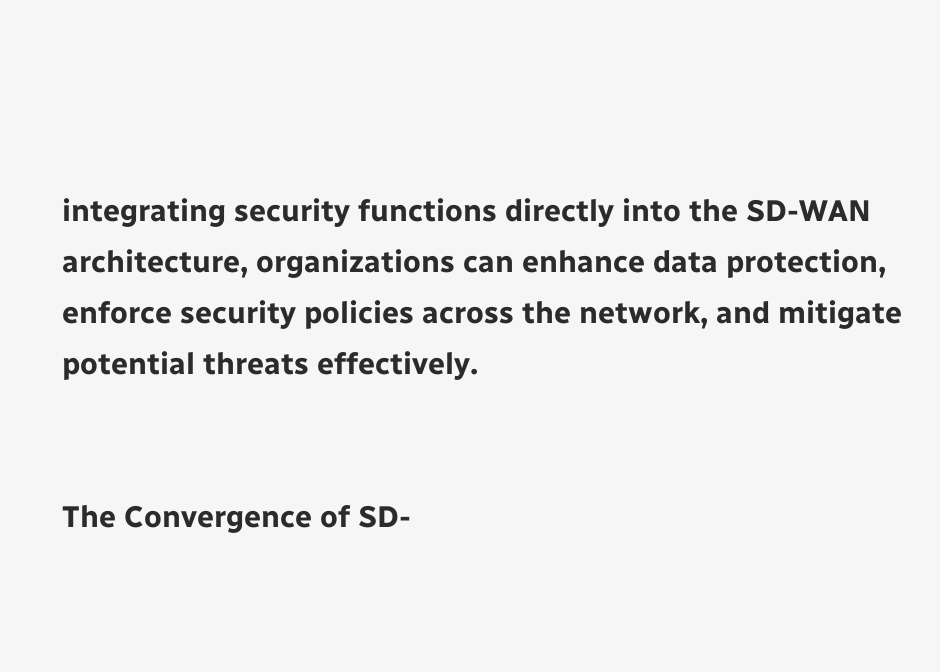integrating security functions directly into the SD-WAN architecture, organizations can enhance data protection, enforce security policies across the network, and mitigate potential threats effectively.


The Convergence of SD-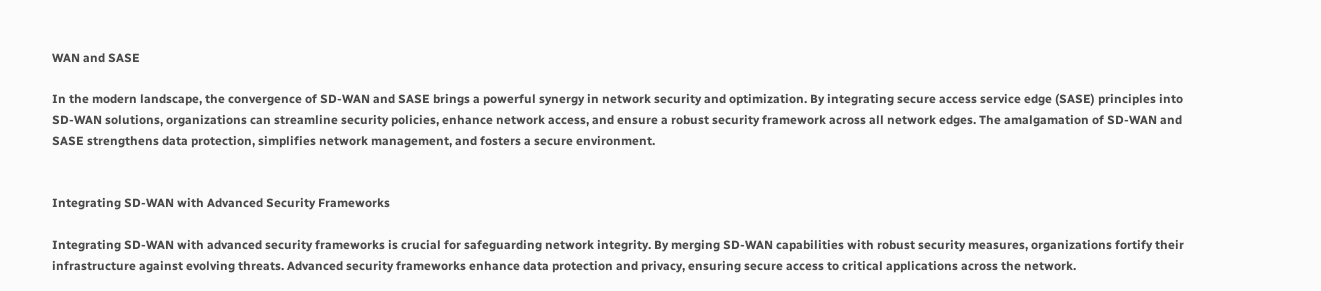WAN and SASE

In the modern landscape, the convergence of SD-WAN and SASE brings a powerful synergy in network security and optimization. By integrating secure access service edge (SASE) principles into SD-WAN solutions, organizations can streamline security policies, enhance network access, and ensure a robust security framework across all network edges. The amalgamation of SD-WAN and SASE strengthens data protection, simplifies network management, and fosters a secure environment.


Integrating SD-WAN with Advanced Security Frameworks

Integrating SD-WAN with advanced security frameworks is crucial for safeguarding network integrity. By merging SD-WAN capabilities with robust security measures, organizations fortify their infrastructure against evolving threats. Advanced security frameworks enhance data protection and privacy, ensuring secure access to critical applications across the network.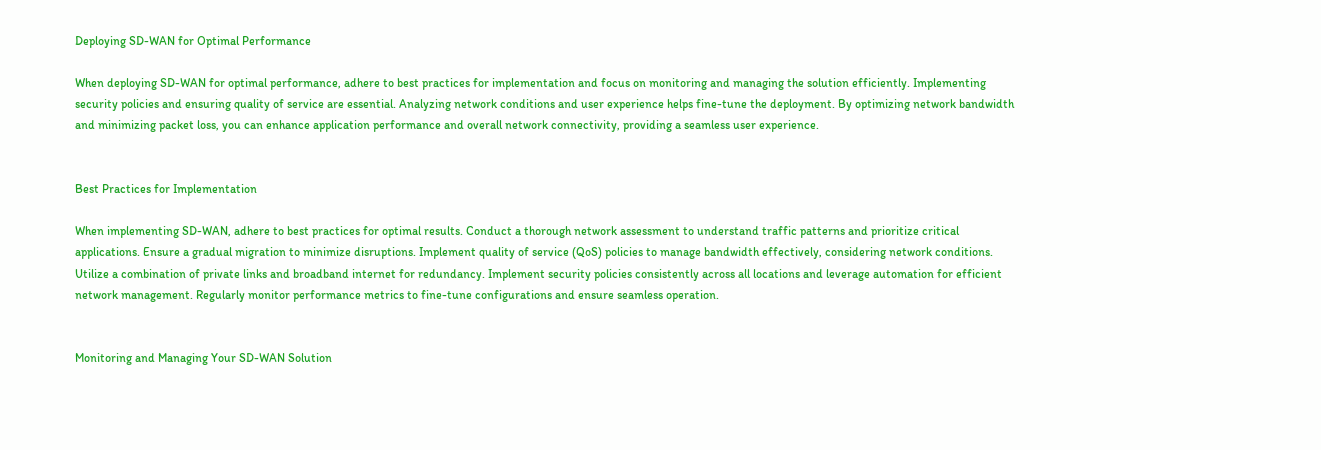Deploying SD-WAN for Optimal Performance

When deploying SD-WAN for optimal performance, adhere to best practices for implementation and focus on monitoring and managing the solution efficiently. Implementing security policies and ensuring quality of service are essential. Analyzing network conditions and user experience helps fine-tune the deployment. By optimizing network bandwidth and minimizing packet loss, you can enhance application performance and overall network connectivity, providing a seamless user experience.


Best Practices for Implementation

When implementing SD-WAN, adhere to best practices for optimal results. Conduct a thorough network assessment to understand traffic patterns and prioritize critical applications. Ensure a gradual migration to minimize disruptions. Implement quality of service (QoS) policies to manage bandwidth effectively, considering network conditions. Utilize a combination of private links and broadband internet for redundancy. Implement security policies consistently across all locations and leverage automation for efficient network management. Regularly monitor performance metrics to fine-tune configurations and ensure seamless operation.


Monitoring and Managing Your SD-WAN Solution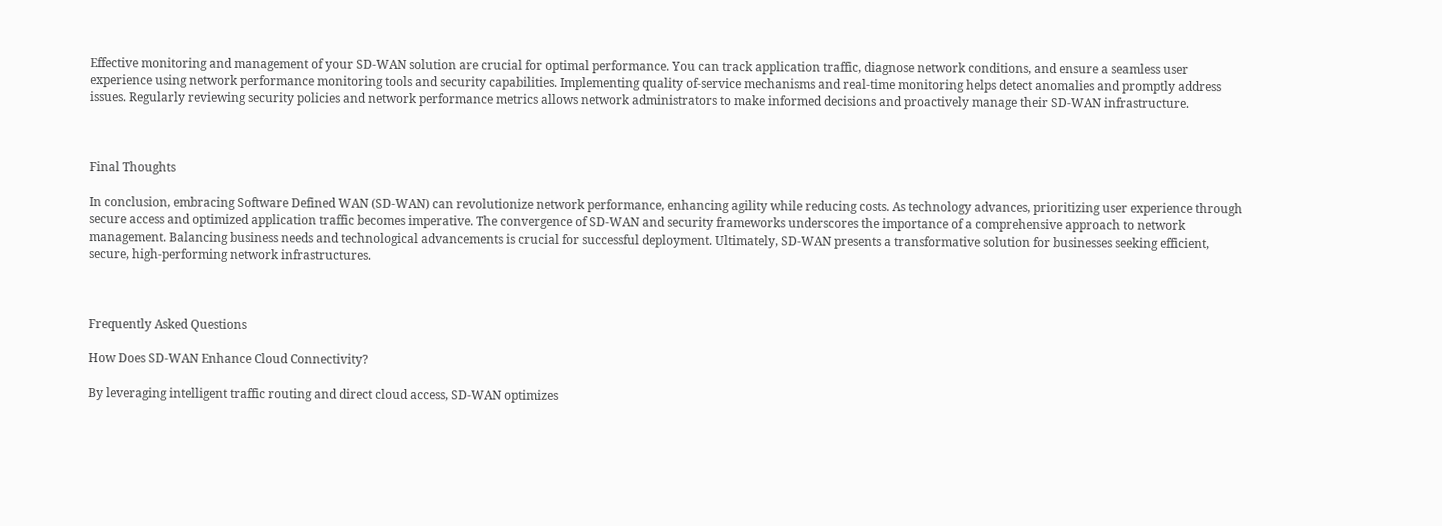Effective monitoring and management of your SD-WAN solution are crucial for optimal performance. You can track application traffic, diagnose network conditions, and ensure a seamless user experience using network performance monitoring tools and security capabilities. Implementing quality of-service mechanisms and real-time monitoring helps detect anomalies and promptly address issues. Regularly reviewing security policies and network performance metrics allows network administrators to make informed decisions and proactively manage their SD-WAN infrastructure.



Final Thoughts

In conclusion, embracing Software Defined WAN (SD-WAN) can revolutionize network performance, enhancing agility while reducing costs. As technology advances, prioritizing user experience through secure access and optimized application traffic becomes imperative. The convergence of SD-WAN and security frameworks underscores the importance of a comprehensive approach to network management. Balancing business needs and technological advancements is crucial for successful deployment. Ultimately, SD-WAN presents a transformative solution for businesses seeking efficient, secure, high-performing network infrastructures.



Frequently Asked Questions

How Does SD-WAN Enhance Cloud Connectivity?

By leveraging intelligent traffic routing and direct cloud access, SD-WAN optimizes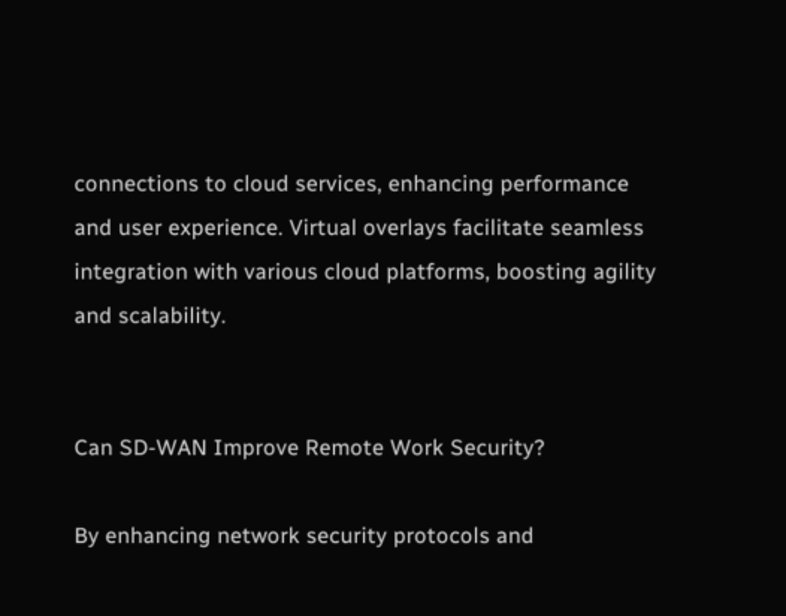connections to cloud services, enhancing performance and user experience. Virtual overlays facilitate seamless integration with various cloud platforms, boosting agility and scalability.


Can SD-WAN Improve Remote Work Security?

By enhancing network security protocols and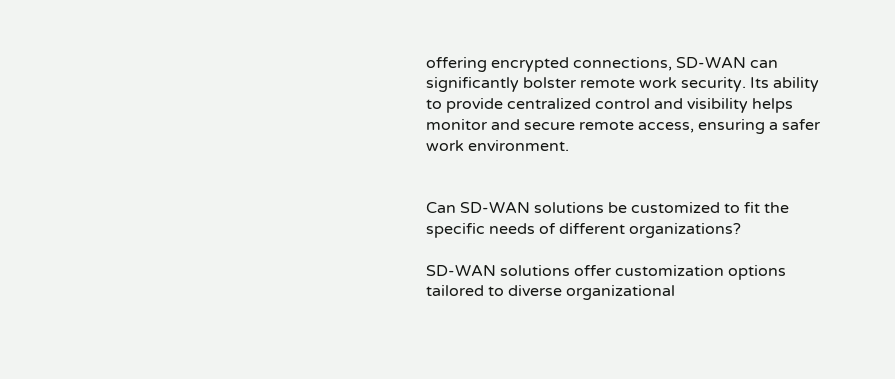offering encrypted connections, SD-WAN can significantly bolster remote work security. Its ability to provide centralized control and visibility helps monitor and secure remote access, ensuring a safer work environment.


Can SD-WAN solutions be customized to fit the specific needs of different organizations?

SD-WAN solutions offer customization options tailored to diverse organizational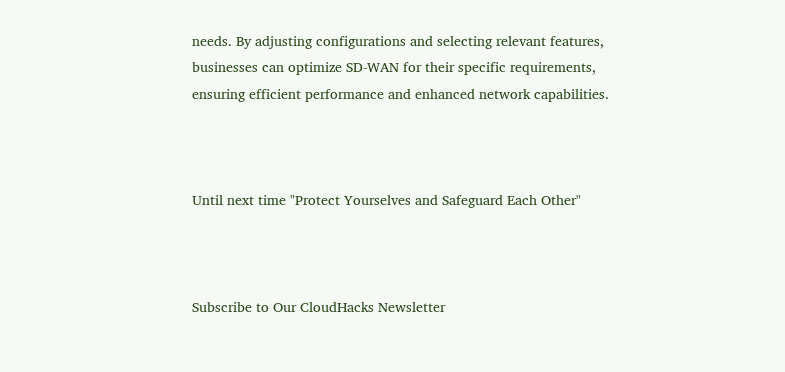needs. By adjusting configurations and selecting relevant features, businesses can optimize SD-WAN for their specific requirements, ensuring efficient performance and enhanced network capabilities.



Until next time "Protect Yourselves and Safeguard Each Other"



Subscribe to Our CloudHacks Newsletter